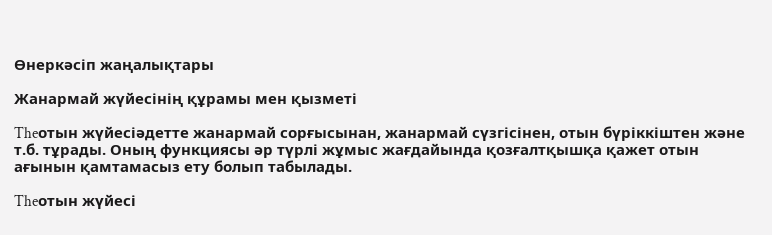Өнеркәсіп жаңалықтары

Жанармай жүйесінің құрамы мен қызметі

Theотын жүйесіәдетте жанармай сорғысынан, жанармай сүзгісінен, отын бүріккіштен және т.б. тұрады. Оның функциясы әр түрлі жұмыс жағдайында қозғалтқышқа қажет отын ағынын қамтамасыз ету болып табылады.

Theотын жүйесі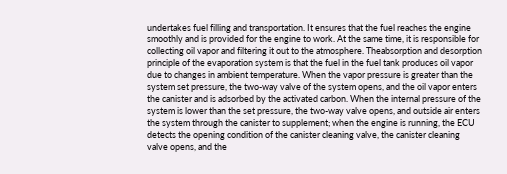undertakes fuel filling and transportation. It ensures that the fuel reaches the engine smoothly and is provided for the engine to work. At the same time, it is responsible for collecting oil vapor and filtering it out to the atmosphere. Theabsorption and desorption principle of the evaporation system is that the fuel in the fuel tank produces oil vapor due to changes in ambient temperature. When the vapor pressure is greater than the system set pressure, the two-way valve of the system opens, and the oil vapor enters the canister and is adsorbed by the activated carbon. When the internal pressure of the system is lower than the set pressure, the two-way valve opens, and outside air enters the system through the canister to supplement; when the engine is running, the ECU detects the opening condition of the canister cleaning valve, the canister cleaning valve opens, and the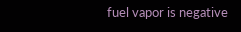fuel vapor is negative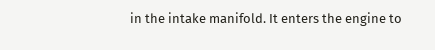in the intake manifold. It enters the engine to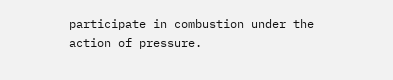participate in combustion under the action of pressure.